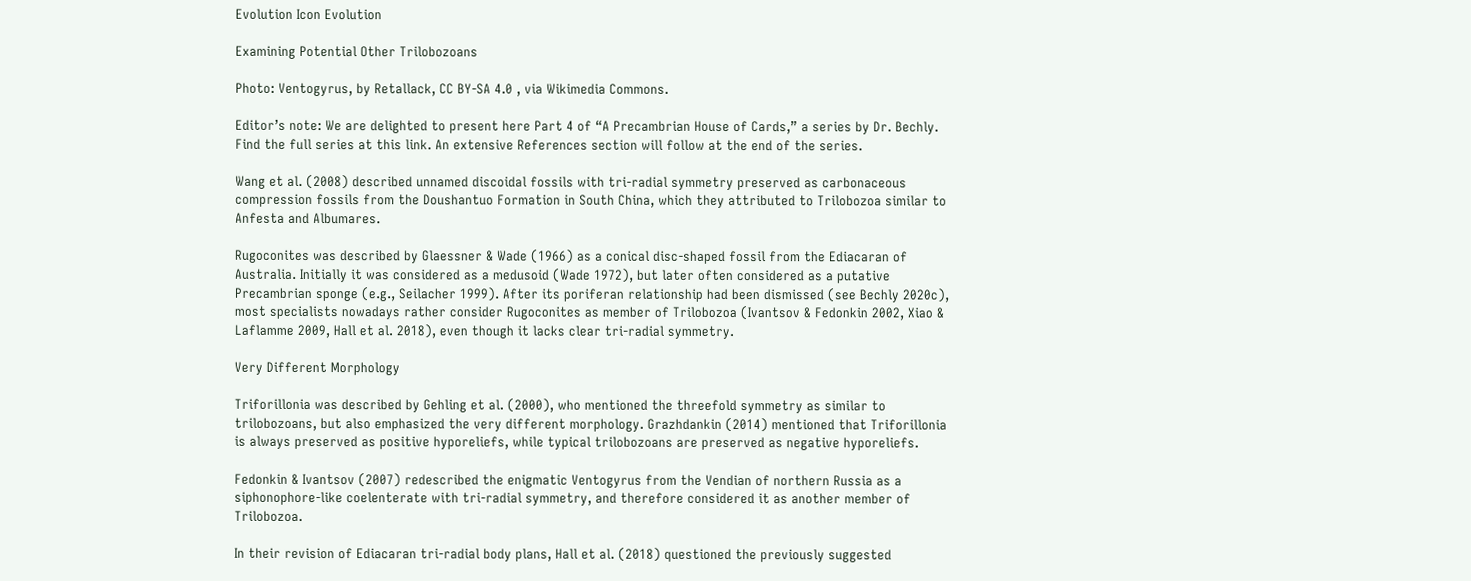Evolution Icon Evolution

Examining Potential Other Trilobozoans

Photo: Ventogyrus, by Retallack, CC BY-SA 4.0 , via Wikimedia Commons.

Editor’s note: We are delighted to present here Part 4 of “A Precambrian House of Cards,” a series by Dr. Bechly. Find the full series at this link. An extensive References section will follow at the end of the series.

Wang et al. (2008) described unnamed discoidal fossils with tri-radial symmetry preserved as carbonaceous compression fossils from the Doushantuo Formation in South China, which they attributed to Trilobozoa similar to Anfesta and Albumares.

Rugoconites was described by Glaessner & Wade (1966) as a conical disc-shaped fossil from the Ediacaran of Australia. Initially it was considered as a medusoid (Wade 1972), but later often considered as a putative Precambrian sponge (e.g., Seilacher 1999). After its poriferan relationship had been dismissed (see Bechly 2020c), most specialists nowadays rather consider Rugoconites as member of Trilobozoa (Ivantsov & Fedonkin 2002, Xiao & Laflamme 2009, Hall et al. 2018), even though it lacks clear tri-radial symmetry.

Very Different Morphology

Triforillonia was described by Gehling et al. (2000), who mentioned the threefold symmetry as similar to trilobozoans, but also emphasized the very different morphology. Grazhdankin (2014) mentioned that Triforillonia is always preserved as positive hyporeliefs, while typical trilobozoans are preserved as negative hyporeliefs.

Fedonkin & Ivantsov (2007) redescribed the enigmatic Ventogyrus from the Vendian of northern Russia as a siphonophore-like coelenterate with tri-radial symmetry, and therefore considered it as another member of Trilobozoa.

In their revision of Ediacaran tri-radial body plans, Hall et al. (2018) questioned the previously suggested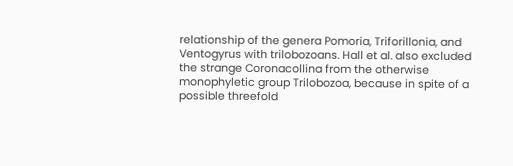relationship of the genera Pomoria, Triforillonia, and Ventogyrus with trilobozoans. Hall et al. also excluded the strange Coronacollina from the otherwise monophyletic group Trilobozoa, because in spite of a possible threefold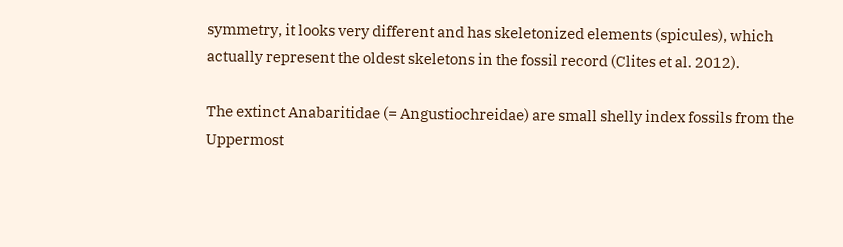symmetry, it looks very different and has skeletonized elements (spicules), which actually represent the oldest skeletons in the fossil record (Clites et al. 2012).

The extinct Anabaritidae (= Angustiochreidae) are small shelly index fossils from the Uppermost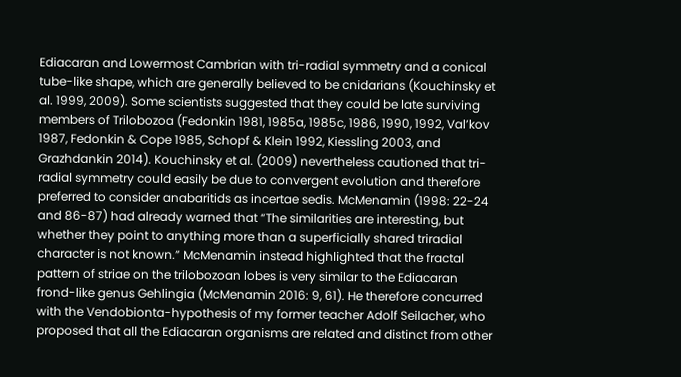Ediacaran and Lowermost Cambrian with tri-radial symmetry and a conical tube-like shape, which are generally believed to be cnidarians (Kouchinsky et al. 1999, 2009). Some scientists suggested that they could be late surviving members of Trilobozoa (Fedonkin 1981, 1985a, 1985c, 1986, 1990, 1992, Val’kov 1987, Fedonkin & Cope 1985, Schopf & Klein 1992, Kiessling 2003, and Grazhdankin 2014). Kouchinsky et al. (2009) nevertheless cautioned that tri-radial symmetry could easily be due to convergent evolution and therefore preferred to consider anabaritids as incertae sedis. McMenamin (1998: 22-24 and 86-87) had already warned that “The similarities are interesting, but whether they point to anything more than a superficially shared triradial character is not known.” McMenamin instead highlighted that the fractal pattern of striae on the trilobozoan lobes is very similar to the Ediacaran frond-like genus Gehlingia (McMenamin 2016: 9, 61). He therefore concurred with the Vendobionta-hypothesis of my former teacher Adolf Seilacher, who proposed that all the Ediacaran organisms are related and distinct from other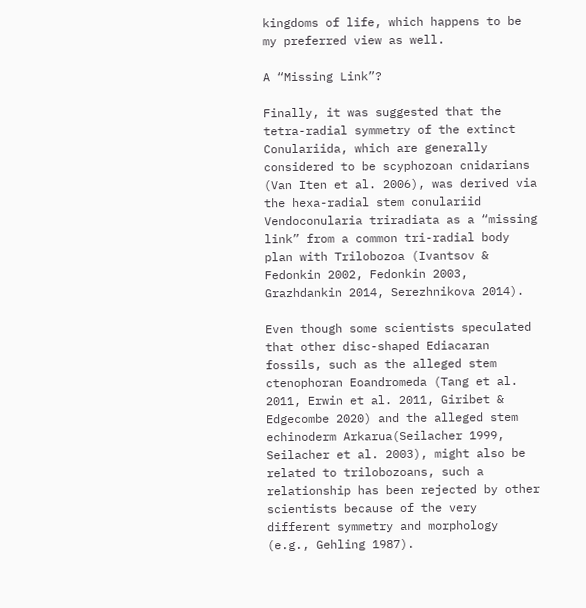kingdoms of life, which happens to be my preferred view as well.

A “Missing Link”?

Finally, it was suggested that the tetra-radial symmetry of the extinct Conulariida, which are generally considered to be scyphozoan cnidarians (Van Iten et al. 2006), was derived via the hexa-radial stem conulariid Vendoconularia triradiata as a “missing link” from a common tri-radial body plan with Trilobozoa (Ivantsov & Fedonkin 2002, Fedonkin 2003, Grazhdankin 2014, Serezhnikova 2014).

Even though some scientists speculated that other disc-shaped Ediacaran fossils, such as the alleged stem ctenophoran Eoandromeda (Tang et al. 2011, Erwin et al. 2011, Giribet & Edgecombe 2020) and the alleged stem echinoderm Arkarua(Seilacher 1999, Seilacher et al. 2003), might also be related to trilobozoans, such a relationship has been rejected by other scientists because of the very different symmetry and morphology (e.g., Gehling 1987).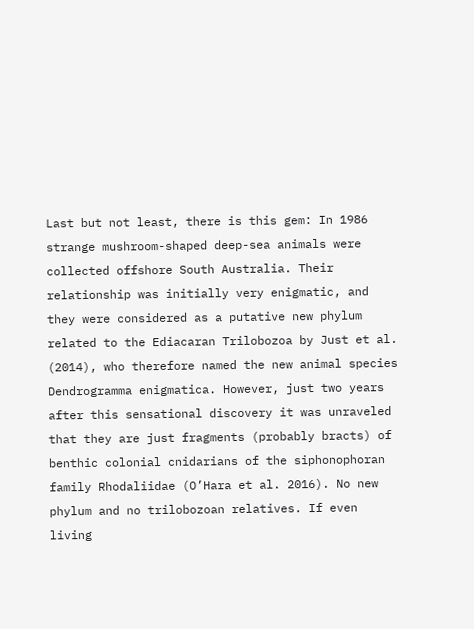Last but not least, there is this gem: In 1986 strange mushroom-shaped deep-sea animals were collected offshore South Australia. Their relationship was initially very enigmatic, and they were considered as a putative new phylum related to the Ediacaran Trilobozoa by Just et al. (2014), who therefore named the new animal species Dendrogramma enigmatica. However, just two years after this sensational discovery it was unraveled that they are just fragments (probably bracts) of benthic colonial cnidarians of the siphonophoran family Rhodaliidae (O’Hara et al. 2016). No new phylum and no trilobozoan relatives. If even living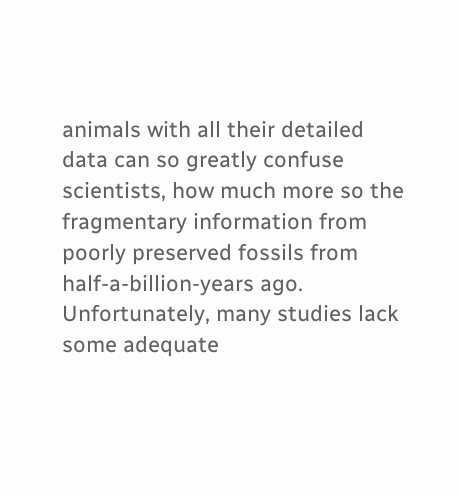animals with all their detailed data can so greatly confuse scientists, how much more so the fragmentary information from poorly preserved fossils from half-a-billion-years ago. Unfortunately, many studies lack some adequate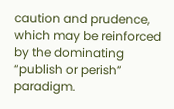caution and prudence, which may be reinforced by the dominating “publish or perish” paradigm.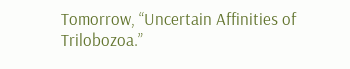Tomorrow, “Uncertain Affinities of Trilobozoa.”